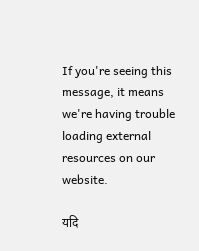If you're seeing this message, it means we're having trouble loading external resources on our website.

यदि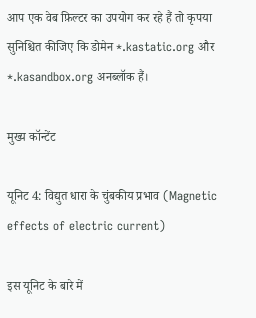आप एक वेब फ़िल्टर का उपयोग कर रहे हैं तो कृपया सुनिश्चित कीजिए कि डोमेन *.kastatic.org और *.kasandbox.org अनब्लॉक हैं।

मुख्य कॉन्टेंट

यूनिट 4: विद्युत धारा के चुंबकीय प्रभाव (Magnetic effects of electric current)

इस यूनिट के बारे में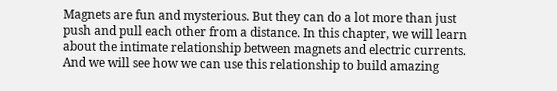Magnets are fun and mysterious. But they can do a lot more than just push and pull each other from a distance. In this chapter, we will learn about the intimate relationship between magnets and electric currents. And we will see how we can use this relationship to build amazing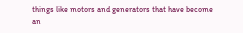things like motors and generators that have become an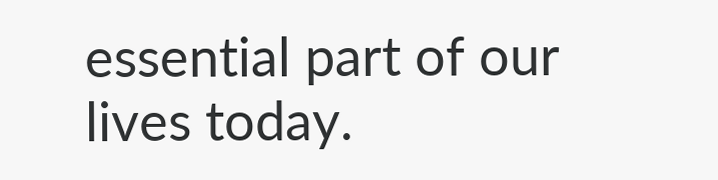essential part of our lives today.